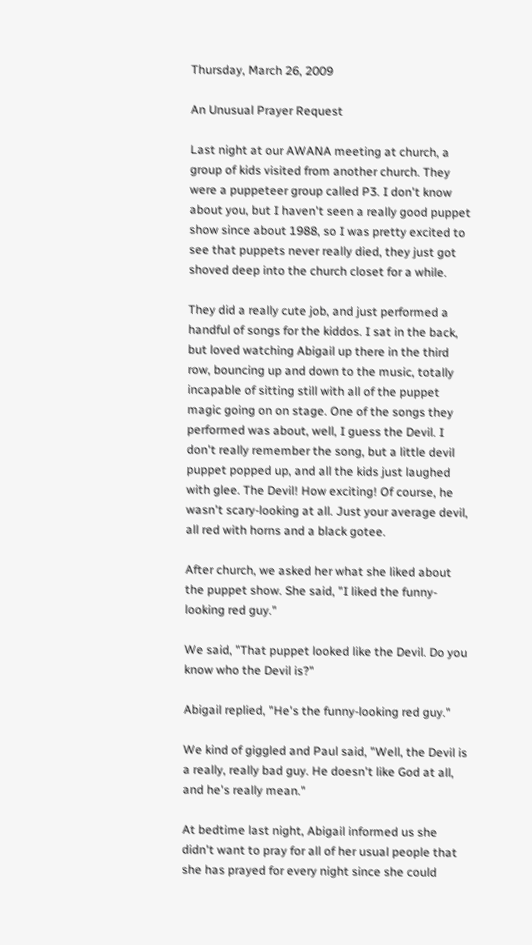Thursday, March 26, 2009

An Unusual Prayer Request

Last night at our AWANA meeting at church, a group of kids visited from another church. They were a puppeteer group called P3. I don't know about you, but I haven't seen a really good puppet show since about 1988, so I was pretty excited to see that puppets never really died, they just got shoved deep into the church closet for a while.

They did a really cute job, and just performed a handful of songs for the kiddos. I sat in the back, but loved watching Abigail up there in the third row, bouncing up and down to the music, totally incapable of sitting still with all of the puppet magic going on on stage. One of the songs they performed was about, well, I guess the Devil. I don't really remember the song, but a little devil puppet popped up, and all the kids just laughed with glee. The Devil! How exciting! Of course, he wasn't scary-looking at all. Just your average devil, all red with horns and a black gotee.

After church, we asked her what she liked about the puppet show. She said, "I liked the funny- looking red guy."

We said, "That puppet looked like the Devil. Do you know who the Devil is?"

Abigail replied, "He's the funny-looking red guy."

We kind of giggled and Paul said, "Well, the Devil is a really, really bad guy. He doesn't like God at all, and he's really mean."

At bedtime last night, Abigail informed us she didn't want to pray for all of her usual people that she has prayed for every night since she could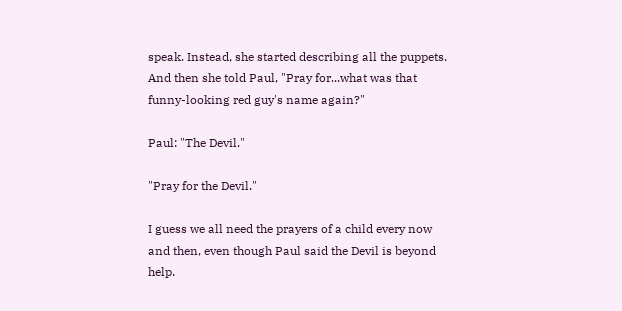speak. Instead, she started describing all the puppets. And then she told Paul, "Pray for...what was that funny-looking red guy's name again?"

Paul: "The Devil."

"Pray for the Devil."

I guess we all need the prayers of a child every now and then, even though Paul said the Devil is beyond help.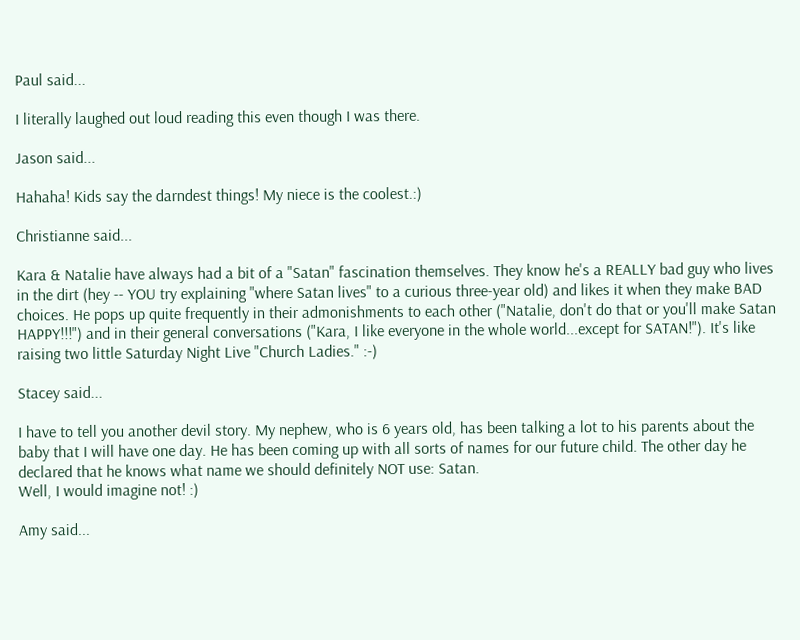Paul said...

I literally laughed out loud reading this even though I was there.

Jason said...

Hahaha! Kids say the darndest things! My niece is the coolest.:)

Christianne said...

Kara & Natalie have always had a bit of a "Satan" fascination themselves. They know he's a REALLY bad guy who lives in the dirt (hey -- YOU try explaining "where Satan lives" to a curious three-year old) and likes it when they make BAD choices. He pops up quite frequently in their admonishments to each other ("Natalie, don't do that or you'll make Satan HAPPY!!!") and in their general conversations ("Kara, I like everyone in the whole world...except for SATAN!"). It's like raising two little Saturday Night Live "Church Ladies." :-)

Stacey said...

I have to tell you another devil story. My nephew, who is 6 years old, has been talking a lot to his parents about the baby that I will have one day. He has been coming up with all sorts of names for our future child. The other day he declared that he knows what name we should definitely NOT use: Satan.
Well, I would imagine not! :)

Amy said...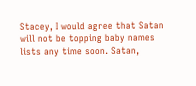Stacey, I would agree that Satan will not be topping baby names lists any time soon. Satan,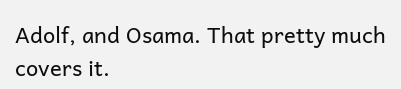Adolf, and Osama. That pretty much covers it.